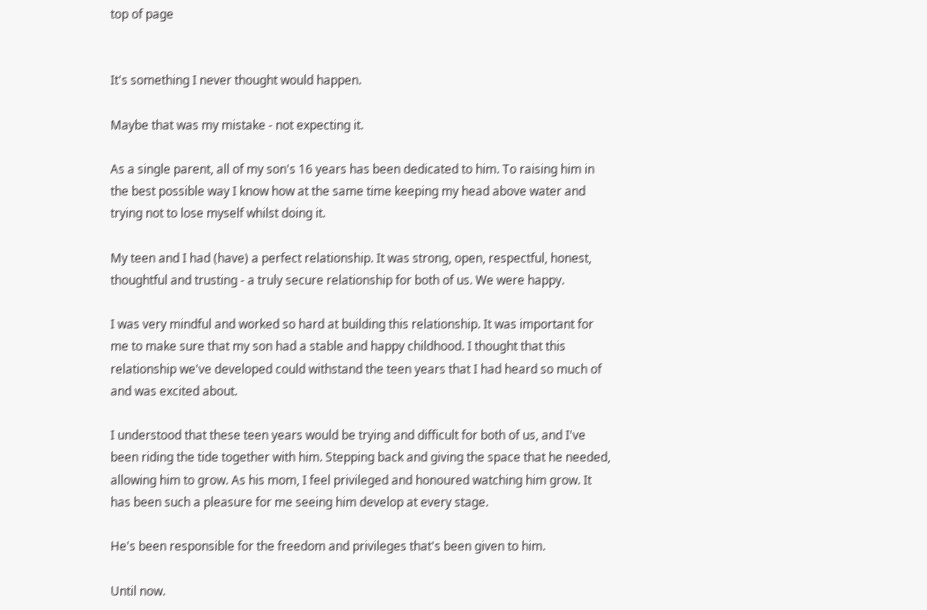top of page


It's something I never thought would happen.

Maybe that was my mistake - not expecting it.

As a single parent, all of my son's 16 years has been dedicated to him. To raising him in the best possible way I know how at the same time keeping my head above water and trying not to lose myself whilst doing it.

My teen and I had (have) a perfect relationship. It was strong, open, respectful, honest, thoughtful and trusting - a truly secure relationship for both of us. We were happy.

I was very mindful and worked so hard at building this relationship. It was important for me to make sure that my son had a stable and happy childhood. I thought that this relationship we've developed could withstand the teen years that I had heard so much of and was excited about.

I understood that these teen years would be trying and difficult for both of us, and I've been riding the tide together with him. Stepping back and giving the space that he needed, allowing him to grow. As his mom, I feel privileged and honoured watching him grow. It has been such a pleasure for me seeing him develop at every stage.

He's been responsible for the freedom and privileges that's been given to him.

Until now.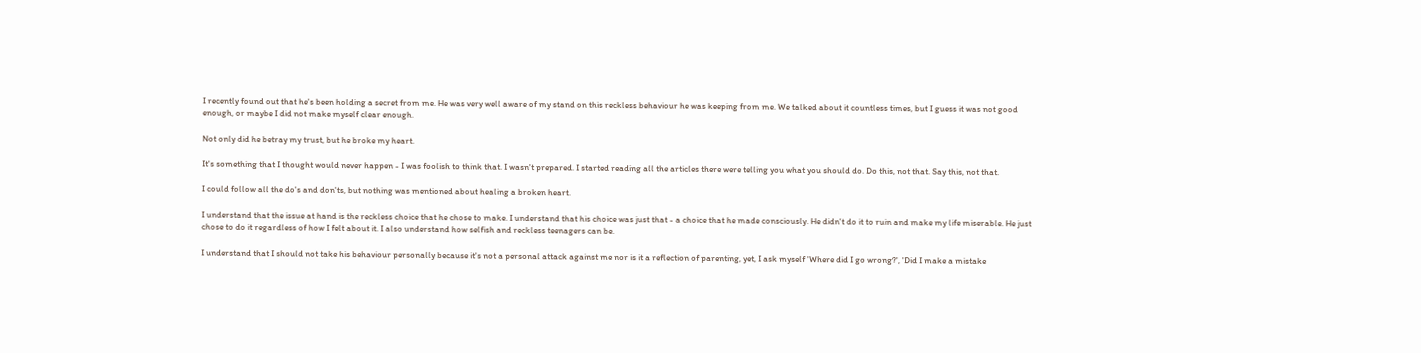I recently found out that he's been holding a secret from me. He was very well aware of my stand on this reckless behaviour he was keeping from me. We talked about it countless times, but I guess it was not good enough, or maybe I did not make myself clear enough.

Not only did he betray my trust, but he broke my heart.

It's something that I thought would never happen - I was foolish to think that. I wasn't prepared. I started reading all the articles there were telling you what you should do. Do this, not that. Say this, not that.

I could follow all the do's and don'ts, but nothing was mentioned about healing a broken heart.

I understand that the issue at hand is the reckless choice that he chose to make. I understand that his choice was just that - a choice that he made consciously. He didn't do it to ruin and make my life miserable. He just chose to do it regardless of how I felt about it. I also understand how selfish and reckless teenagers can be.

I understand that I should not take his behaviour personally because it's not a personal attack against me nor is it a reflection of parenting, yet, I ask myself 'Where did I go wrong?', 'Did I make a mistake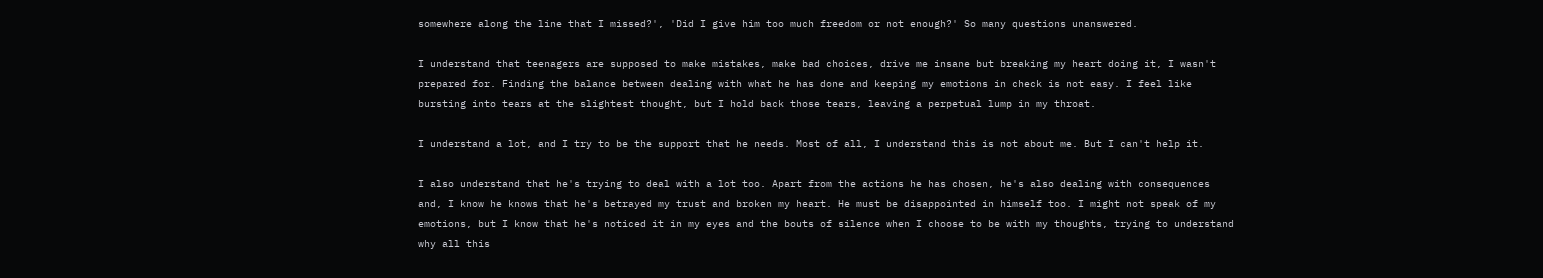somewhere along the line that I missed?', 'Did I give him too much freedom or not enough?' So many questions unanswered.

I understand that teenagers are supposed to make mistakes, make bad choices, drive me insane but breaking my heart doing it, I wasn't prepared for. Finding the balance between dealing with what he has done and keeping my emotions in check is not easy. I feel like bursting into tears at the slightest thought, but I hold back those tears, leaving a perpetual lump in my throat.

I understand a lot, and I try to be the support that he needs. Most of all, I understand this is not about me. But I can't help it.

I also understand that he's trying to deal with a lot too. Apart from the actions he has chosen, he's also dealing with consequences and, I know he knows that he's betrayed my trust and broken my heart. He must be disappointed in himself too. I might not speak of my emotions, but I know that he's noticed it in my eyes and the bouts of silence when I choose to be with my thoughts, trying to understand why all this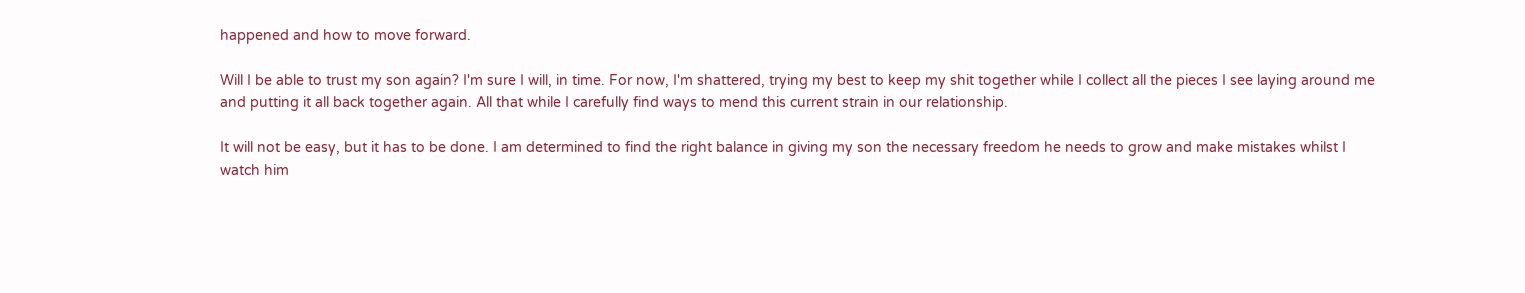happened and how to move forward.

Will I be able to trust my son again? I'm sure I will, in time. For now, I'm shattered, trying my best to keep my shit together while I collect all the pieces I see laying around me and putting it all back together again. All that while I carefully find ways to mend this current strain in our relationship.

It will not be easy, but it has to be done. I am determined to find the right balance in giving my son the necessary freedom he needs to grow and make mistakes whilst I watch him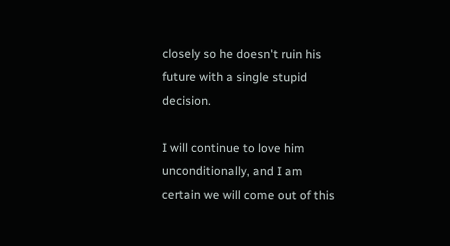closely so he doesn't ruin his future with a single stupid decision.

I will continue to love him unconditionally, and I am certain we will come out of this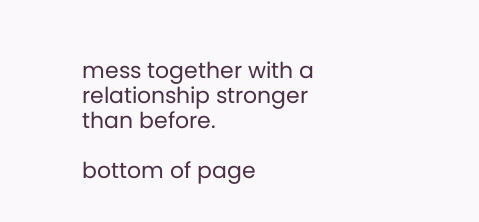mess together with a relationship stronger than before.

bottom of page